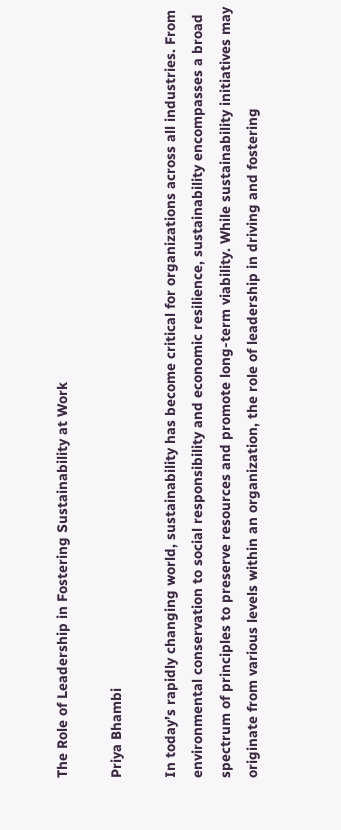The Role of Leadership in Fostering Sustainability at Work

Priya Bhambi

In today’s rapidly changing world, sustainability has become critical for organizations across all industries. From environmental conservation to social responsibility and economic resilience, sustainability encompasses a broad spectrum of principles to preserve resources and promote long-term viability. While sustainability initiatives may originate from various levels within an organization, the role of leadership in driving and fostering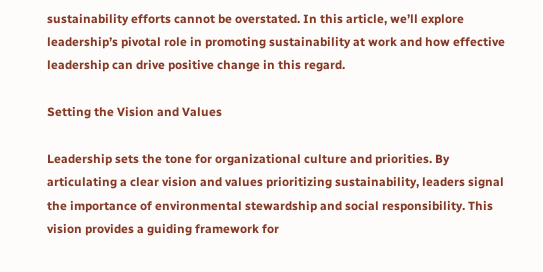sustainability efforts cannot be overstated. In this article, we’ll explore leadership’s pivotal role in promoting sustainability at work and how effective leadership can drive positive change in this regard.

Setting the Vision and Values

Leadership sets the tone for organizational culture and priorities. By articulating a clear vision and values prioritizing sustainability, leaders signal the importance of environmental stewardship and social responsibility. This vision provides a guiding framework for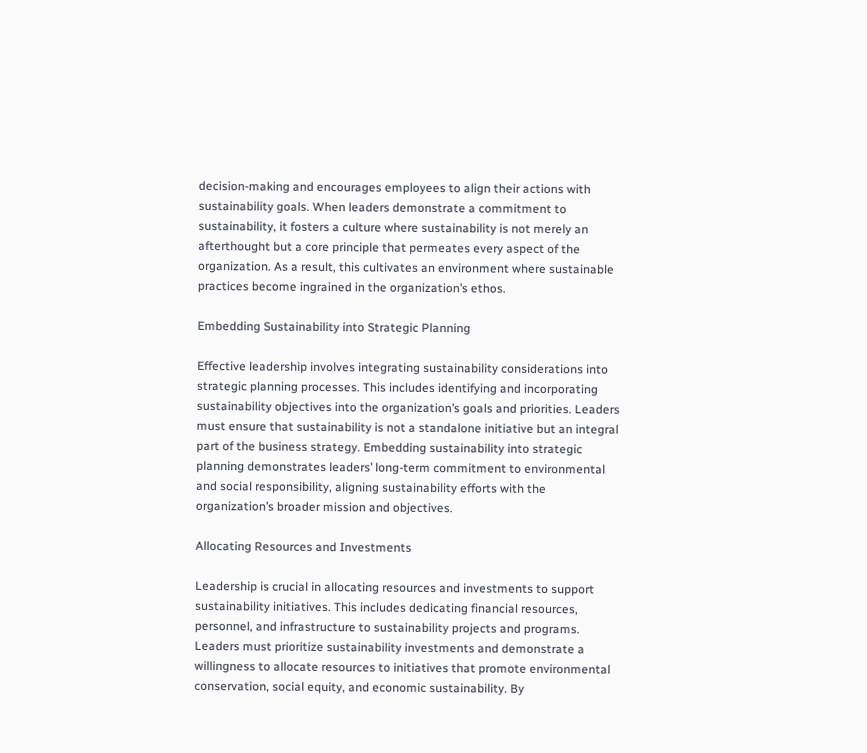decision-making and encourages employees to align their actions with sustainability goals. When leaders demonstrate a commitment to sustainability, it fosters a culture where sustainability is not merely an afterthought but a core principle that permeates every aspect of the organization. As a result, this cultivates an environment where sustainable practices become ingrained in the organization’s ethos.

Embedding Sustainability into Strategic Planning

Effective leadership involves integrating sustainability considerations into strategic planning processes. This includes identifying and incorporating sustainability objectives into the organization’s goals and priorities. Leaders must ensure that sustainability is not a standalone initiative but an integral part of the business strategy. Embedding sustainability into strategic planning demonstrates leaders’ long-term commitment to environmental and social responsibility, aligning sustainability efforts with the organization’s broader mission and objectives.

Allocating Resources and Investments

Leadership is crucial in allocating resources and investments to support sustainability initiatives. This includes dedicating financial resources, personnel, and infrastructure to sustainability projects and programs. Leaders must prioritize sustainability investments and demonstrate a willingness to allocate resources to initiatives that promote environmental conservation, social equity, and economic sustainability. By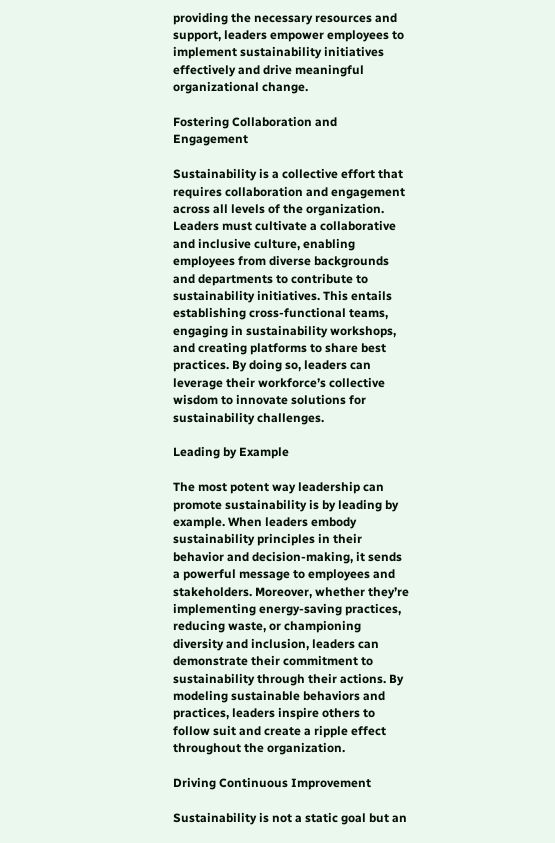providing the necessary resources and support, leaders empower employees to implement sustainability initiatives effectively and drive meaningful organizational change.

Fostering Collaboration and Engagement

Sustainability is a collective effort that requires collaboration and engagement across all levels of the organization. Leaders must cultivate a collaborative and inclusive culture, enabling employees from diverse backgrounds and departments to contribute to sustainability initiatives. This entails establishing cross-functional teams, engaging in sustainability workshops, and creating platforms to share best practices. By doing so, leaders can leverage their workforce’s collective wisdom to innovate solutions for sustainability challenges.

Leading by Example

The most potent way leadership can promote sustainability is by leading by example. When leaders embody sustainability principles in their behavior and decision-making, it sends a powerful message to employees and stakeholders. Moreover, whether they’re implementing energy-saving practices, reducing waste, or championing diversity and inclusion, leaders can demonstrate their commitment to sustainability through their actions. By modeling sustainable behaviors and practices, leaders inspire others to follow suit and create a ripple effect throughout the organization.

Driving Continuous Improvement

Sustainability is not a static goal but an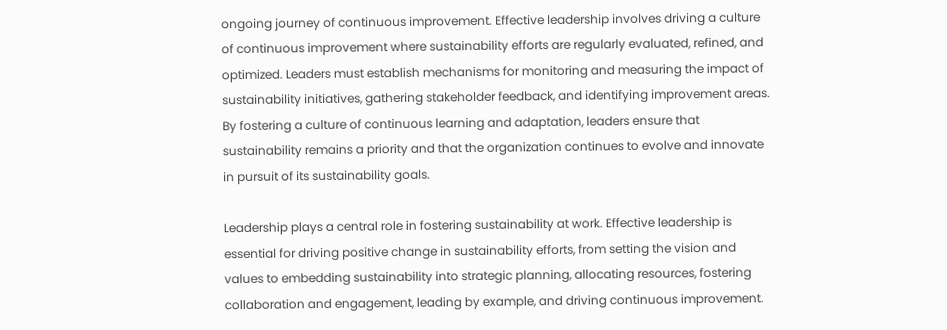ongoing journey of continuous improvement. Effective leadership involves driving a culture of continuous improvement where sustainability efforts are regularly evaluated, refined, and optimized. Leaders must establish mechanisms for monitoring and measuring the impact of sustainability initiatives, gathering stakeholder feedback, and identifying improvement areas. By fostering a culture of continuous learning and adaptation, leaders ensure that sustainability remains a priority and that the organization continues to evolve and innovate in pursuit of its sustainability goals.

Leadership plays a central role in fostering sustainability at work. Effective leadership is essential for driving positive change in sustainability efforts, from setting the vision and values to embedding sustainability into strategic planning, allocating resources, fostering collaboration and engagement, leading by example, and driving continuous improvement.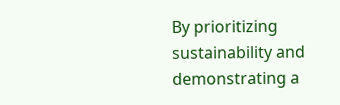By prioritizing sustainability and demonstrating a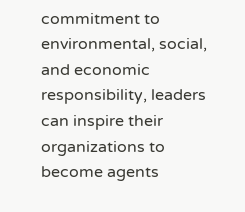commitment to environmental, social, and economic responsibility, leaders can inspire their organizations to become agents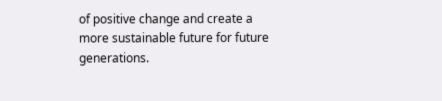of positive change and create a more sustainable future for future generations.